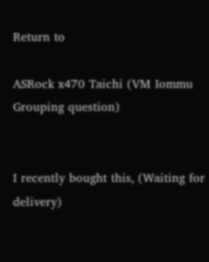Return to

ASRock x470 Taichi (VM Iommu Grouping question)


I recently bought this, (Waiting for delivery)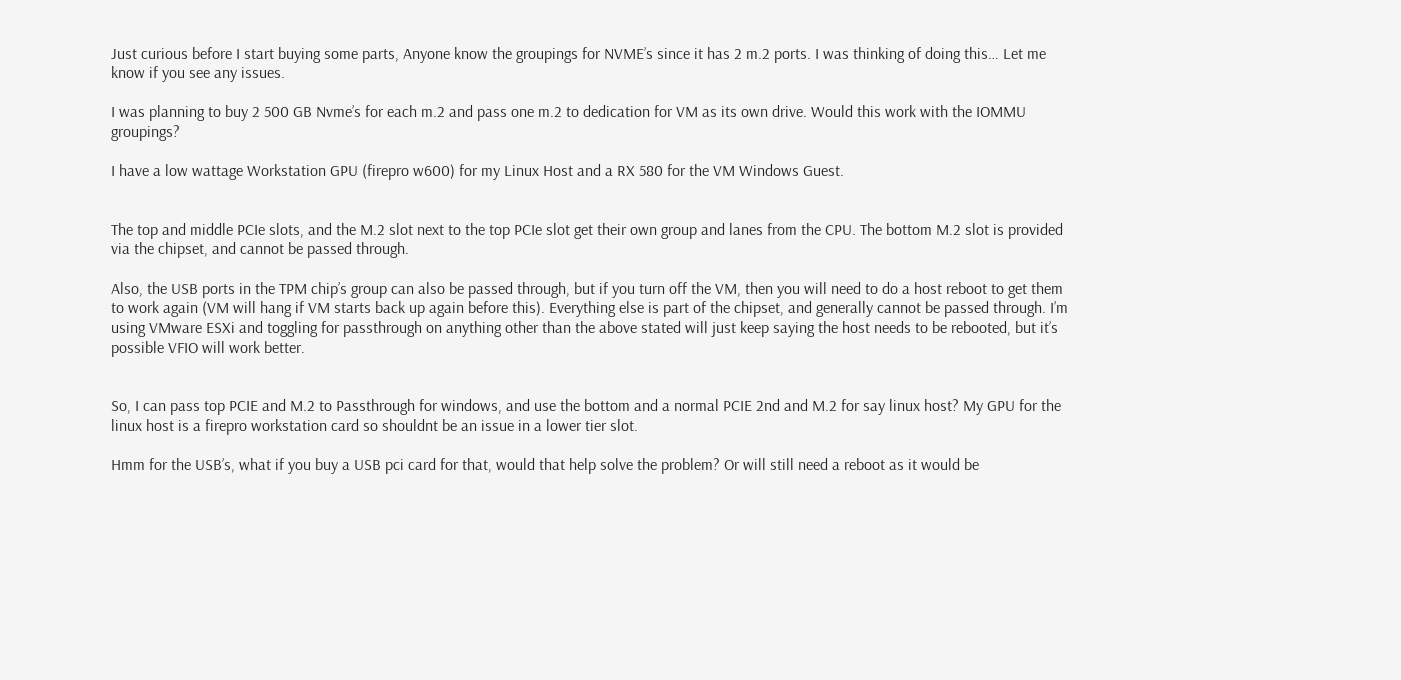Just curious before I start buying some parts, Anyone know the groupings for NVME’s since it has 2 m.2 ports. I was thinking of doing this… Let me know if you see any issues.

I was planning to buy 2 500 GB Nvme’s for each m.2 and pass one m.2 to dedication for VM as its own drive. Would this work with the IOMMU groupings?

I have a low wattage Workstation GPU (firepro w600) for my Linux Host and a RX 580 for the VM Windows Guest.


The top and middle PCIe slots, and the M.2 slot next to the top PCIe slot get their own group and lanes from the CPU. The bottom M.2 slot is provided via the chipset, and cannot be passed through.

Also, the USB ports in the TPM chip’s group can also be passed through, but if you turn off the VM, then you will need to do a host reboot to get them to work again (VM will hang if VM starts back up again before this). Everything else is part of the chipset, and generally cannot be passed through. I’m using VMware ESXi and toggling for passthrough on anything other than the above stated will just keep saying the host needs to be rebooted, but it’s possible VFIO will work better.


So, I can pass top PCIE and M.2 to Passthrough for windows, and use the bottom and a normal PCIE 2nd and M.2 for say linux host? My GPU for the linux host is a firepro workstation card so shouldnt be an issue in a lower tier slot.

Hmm for the USB’s, what if you buy a USB pci card for that, would that help solve the problem? Or will still need a reboot as it would be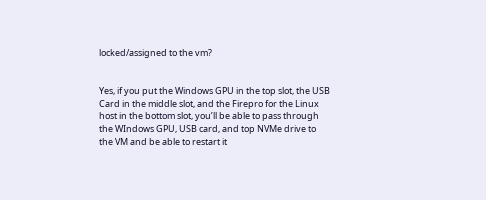locked/assigned to the vm?


Yes, if you put the Windows GPU in the top slot, the USB Card in the middle slot, and the Firepro for the Linux host in the bottom slot, you’ll be able to pass through the WIndows GPU, USB card, and top NVMe drive to the VM and be able to restart it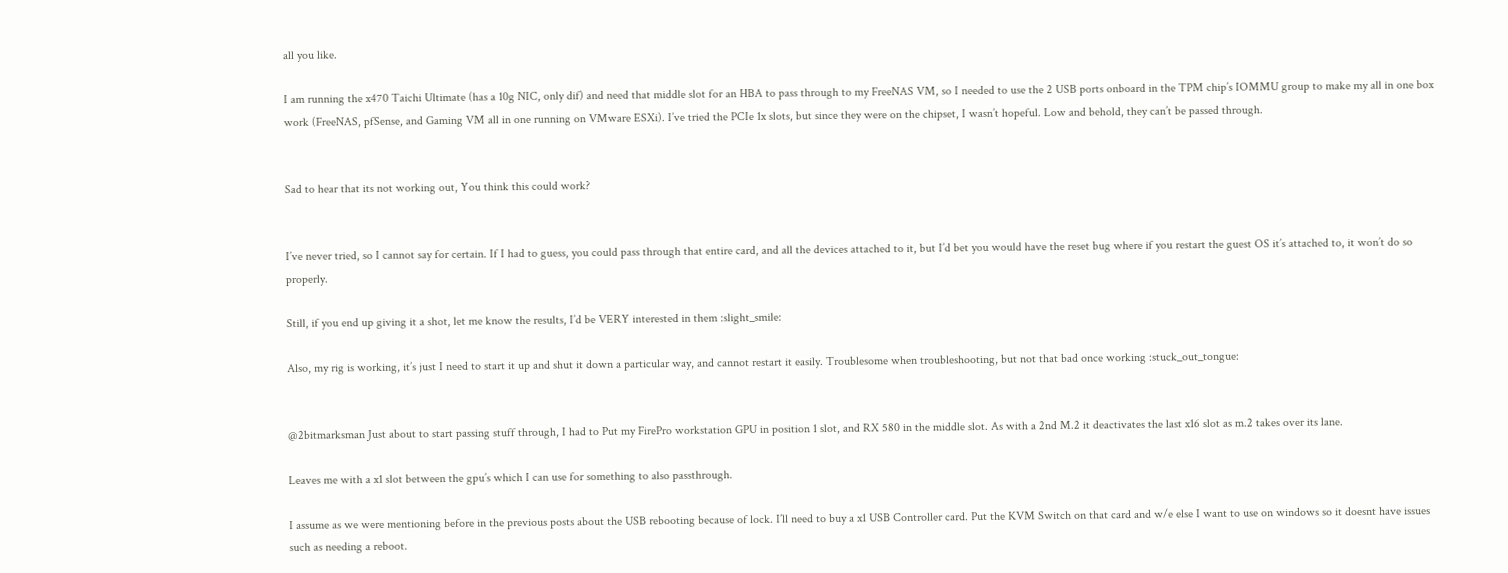all you like.

I am running the x470 Taichi Ultimate (has a 10g NIC, only dif) and need that middle slot for an HBA to pass through to my FreeNAS VM, so I needed to use the 2 USB ports onboard in the TPM chip’s IOMMU group to make my all in one box work (FreeNAS, pfSense, and Gaming VM all in one running on VMware ESXi). I’ve tried the PCIe 1x slots, but since they were on the chipset, I wasn’t hopeful. Low and behold, they can’t be passed through.


Sad to hear that its not working out, You think this could work?


I’ve never tried, so I cannot say for certain. If I had to guess, you could pass through that entire card, and all the devices attached to it, but I’d bet you would have the reset bug where if you restart the guest OS it’s attached to, it won’t do so properly.

Still, if you end up giving it a shot, let me know the results, I’d be VERY interested in them :slight_smile:

Also, my rig is working, it’s just I need to start it up and shut it down a particular way, and cannot restart it easily. Troublesome when troubleshooting, but not that bad once working :stuck_out_tongue:


@2bitmarksman Just about to start passing stuff through, I had to Put my FirePro workstation GPU in position 1 slot, and RX 580 in the middle slot. As with a 2nd M.2 it deactivates the last x16 slot as m.2 takes over its lane.

Leaves me with a x1 slot between the gpu’s which I can use for something to also passthrough.

I assume as we were mentioning before in the previous posts about the USB rebooting because of lock. I’ll need to buy a x1 USB Controller card. Put the KVM Switch on that card and w/e else I want to use on windows so it doesnt have issues such as needing a reboot.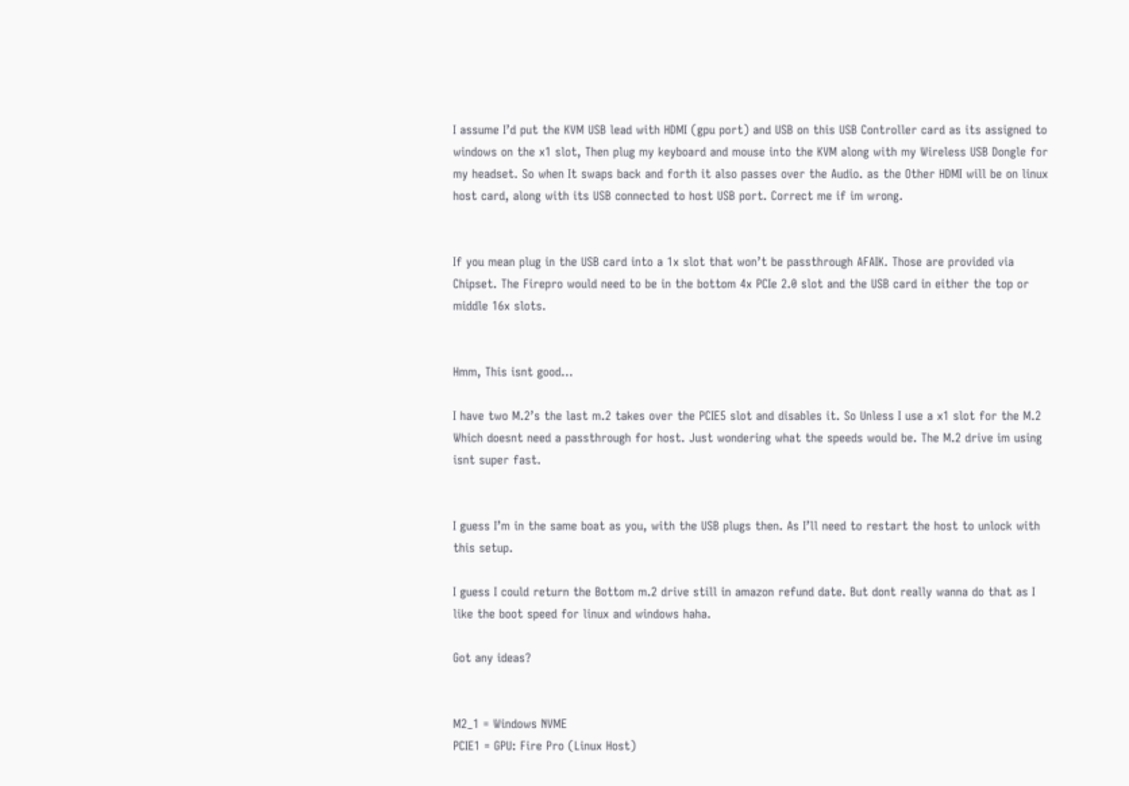I assume I’d put the KVM USB lead with HDMI (gpu port) and USB on this USB Controller card as its assigned to windows on the x1 slot, Then plug my keyboard and mouse into the KVM along with my Wireless USB Dongle for my headset. So when It swaps back and forth it also passes over the Audio. as the Other HDMI will be on linux host card, along with its USB connected to host USB port. Correct me if im wrong.


If you mean plug in the USB card into a 1x slot that won’t be passthrough AFAIK. Those are provided via Chipset. The Firepro would need to be in the bottom 4x PCIe 2.0 slot and the USB card in either the top or middle 16x slots.


Hmm, This isnt good…

I have two M.2’s the last m.2 takes over the PCIE5 slot and disables it. So Unless I use a x1 slot for the M.2 Which doesnt need a passthrough for host. Just wondering what the speeds would be. The M.2 drive im using isnt super fast.


I guess I’m in the same boat as you, with the USB plugs then. As I’ll need to restart the host to unlock with this setup.

I guess I could return the Bottom m.2 drive still in amazon refund date. But dont really wanna do that as I like the boot speed for linux and windows haha.

Got any ideas?


M2_1 = Windows NVME
PCIE1 = GPU: Fire Pro (Linux Host)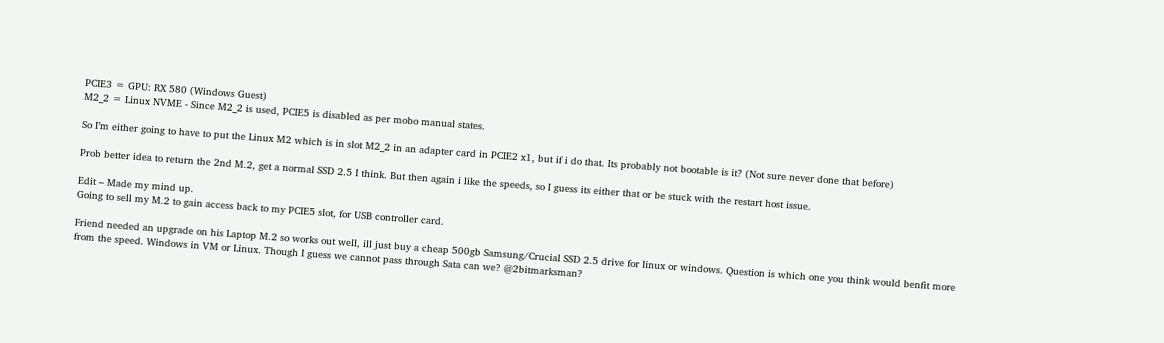PCIE3 = GPU: RX 580 (Windows Guest)
M2_2 = Linux NVME - Since M2_2 is used, PCIE5 is disabled as per mobo manual states.

So I’m either going to have to put the Linux M2 which is in slot M2_2 in an adapter card in PCIE2 x1, but if i do that. Its probably not bootable is it? (Not sure never done that before)

Prob better idea to return the 2nd M.2, get a normal SSD 2.5 I think. But then again i like the speeds, so I guess its either that or be stuck with the restart host issue.

Edit – Made my mind up.
Going to sell my M.2 to gain access back to my PCIE5 slot, for USB controller card.

Friend needed an upgrade on his Laptop M.2 so works out well, ill just buy a cheap 500gb Samsung/Crucial SSD 2.5 drive for linux or windows. Question is which one you think would benfit more from the speed. Windows in VM or Linux. Though I guess we cannot pass through Sata can we? @2bitmarksman?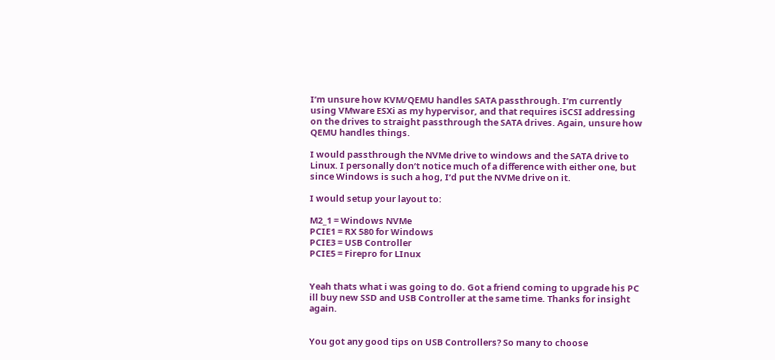I’m unsure how KVM/QEMU handles SATA passthrough. I’m currently using VMware ESXi as my hypervisor, and that requires iSCSI addressing on the drives to straight passthrough the SATA drives. Again, unsure how QEMU handles things.

I would passthrough the NVMe drive to windows and the SATA drive to Linux. I personally don’t notice much of a difference with either one, but since Windows is such a hog, I’d put the NVMe drive on it.

I would setup your layout to:

M2_1 = Windows NVMe
PCIE1 = RX 580 for Windows
PCIE3 = USB Controller
PCIE5 = Firepro for LInux


Yeah thats what i was going to do. Got a friend coming to upgrade his PC ill buy new SSD and USB Controller at the same time. Thanks for insight again.


You got any good tips on USB Controllers? So many to choose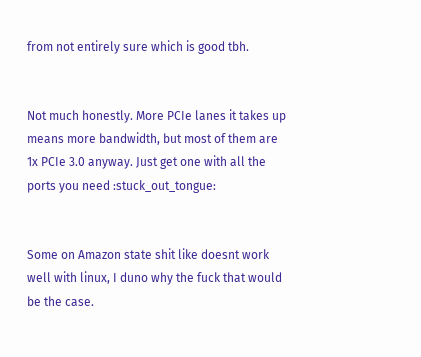from not entirely sure which is good tbh.


Not much honestly. More PCIe lanes it takes up means more bandwidth, but most of them are 1x PCIe 3.0 anyway. Just get one with all the ports you need :stuck_out_tongue:


Some on Amazon state shit like doesnt work well with linux, I duno why the fuck that would be the case.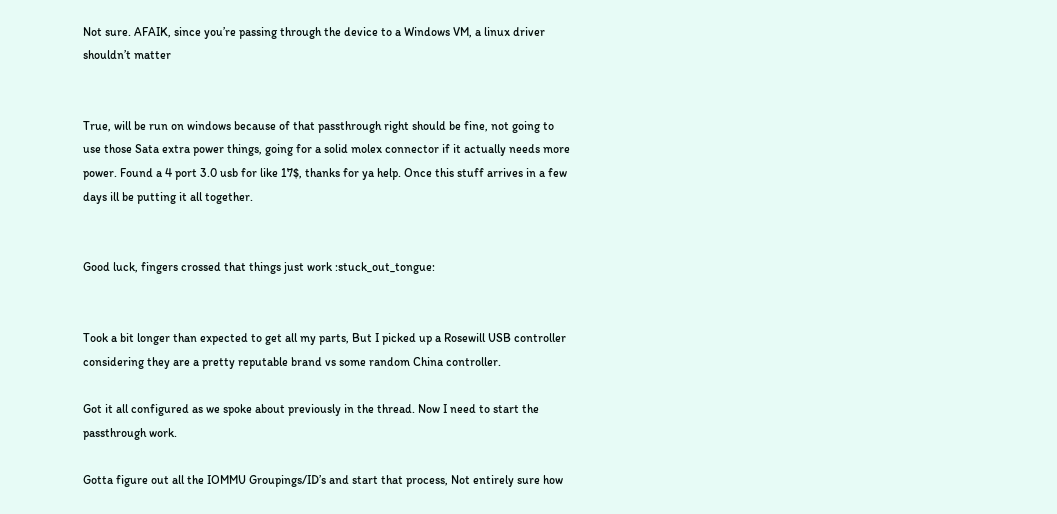Not sure. AFAIK, since you’re passing through the device to a Windows VM, a linux driver shouldn’t matter


True, will be run on windows because of that passthrough right should be fine, not going to use those Sata extra power things, going for a solid molex connector if it actually needs more power. Found a 4 port 3.0 usb for like 17$, thanks for ya help. Once this stuff arrives in a few days ill be putting it all together.


Good luck, fingers crossed that things just work :stuck_out_tongue:


Took a bit longer than expected to get all my parts, But I picked up a Rosewill USB controller considering they are a pretty reputable brand vs some random China controller.

Got it all configured as we spoke about previously in the thread. Now I need to start the passthrough work.

Gotta figure out all the IOMMU Groupings/ID’s and start that process, Not entirely sure how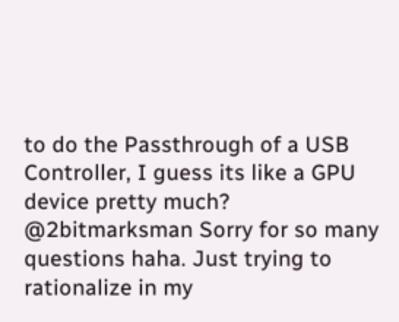to do the Passthrough of a USB Controller, I guess its like a GPU device pretty much? @2bitmarksman Sorry for so many questions haha. Just trying to rationalize in my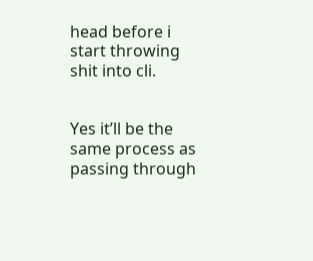head before i start throwing shit into cli.


Yes it’ll be the same process as passing through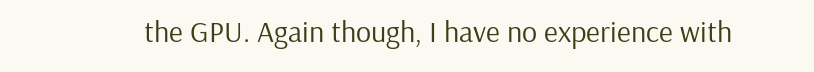the GPU. Again though, I have no experience with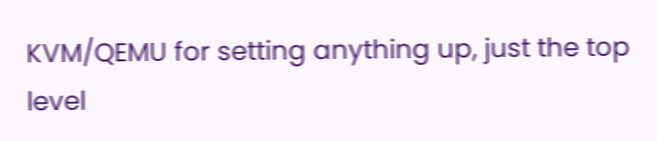KVM/QEMU for setting anything up, just the top level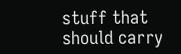stuff that should carry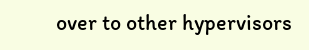over to other hypervisors